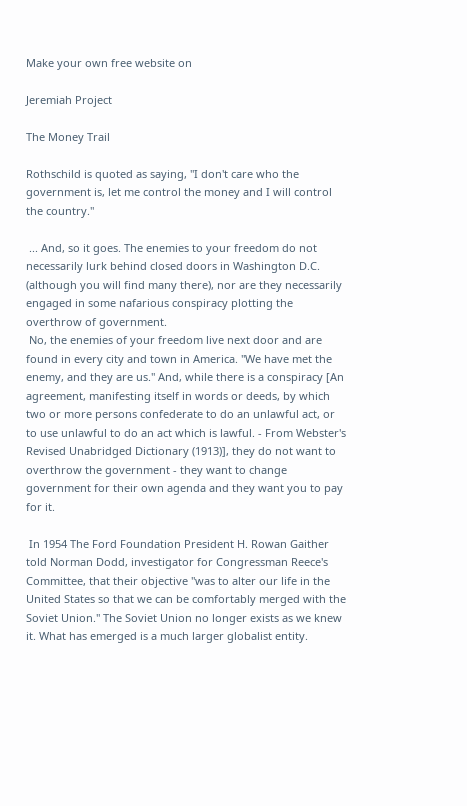Make your own free website on

Jeremiah Project

The Money Trail

Rothschild is quoted as saying, "I don't care who the government is, let me control the money and I will control the country."

 ... And, so it goes. The enemies to your freedom do not necessarily lurk behind closed doors in Washington D.C. (although you will find many there), nor are they necessarily engaged in some nafarious conspiracy plotting the overthrow of government.
 No, the enemies of your freedom live next door and are found in every city and town in America. "We have met the enemy, and they are us." And, while there is a conspiracy [An agreement, manifesting itself in words or deeds, by which two or more persons confederate to do an unlawful act, or to use unlawful to do an act which is lawful. - From Webster's Revised Unabridged Dictionary (1913)], they do not want to overthrow the government - they want to change government for their own agenda and they want you to pay for it.

 In 1954 The Ford Foundation President H. Rowan Gaither told Norman Dodd, investigator for Congressman Reece's Committee, that their objective "was to alter our life in the United States so that we can be comfortably merged with the Soviet Union." The Soviet Union no longer exists as we knew it. What has emerged is a much larger globalist entity.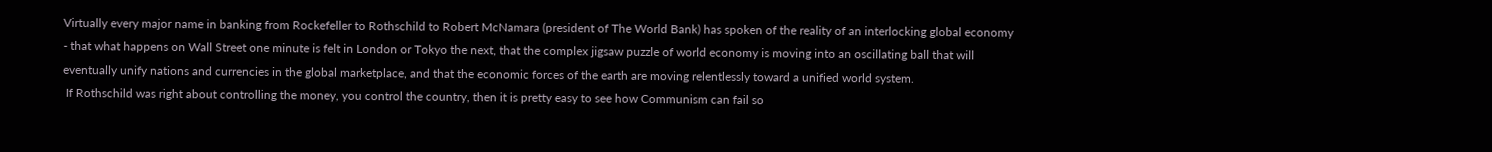Virtually every major name in banking from Rockefeller to Rothschild to Robert McNamara (president of The World Bank) has spoken of the reality of an interlocking global economy - that what happens on Wall Street one minute is felt in London or Tokyo the next, that the complex jigsaw puzzle of world economy is moving into an oscillating ball that will eventually unify nations and currencies in the global marketplace, and that the economic forces of the earth are moving relentlessly toward a unified world system.
 If Rothschild was right about controlling the money, you control the country, then it is pretty easy to see how Communism can fail so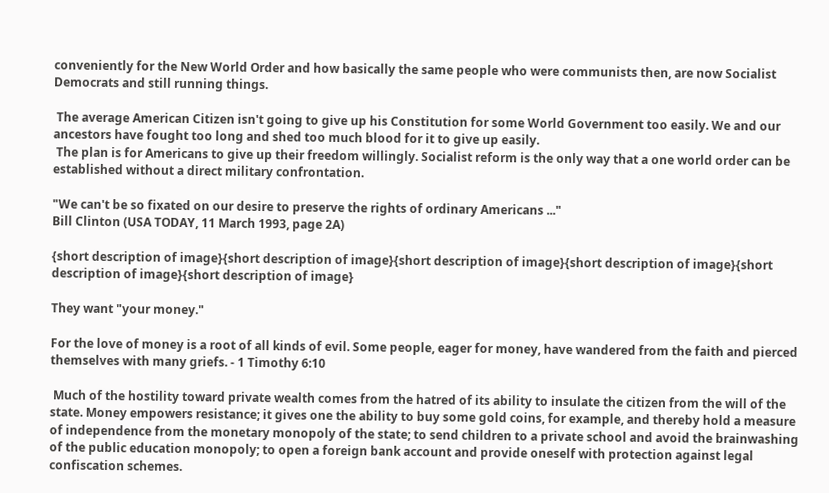conveniently for the New World Order and how basically the same people who were communists then, are now Socialist Democrats and still running things.

 The average American Citizen isn't going to give up his Constitution for some World Government too easily. We and our ancestors have fought too long and shed too much blood for it to give up easily.
 The plan is for Americans to give up their freedom willingly. Socialist reform is the only way that a one world order can be established without a direct military confrontation.

"We can't be so fixated on our desire to preserve the rights of ordinary Americans ..."
Bill Clinton (USA TODAY, 11 March 1993, page 2A)

{short description of image}{short description of image}{short description of image}{short description of image}{short description of image}{short description of image}

They want "your money."

For the love of money is a root of all kinds of evil. Some people, eager for money, have wandered from the faith and pierced themselves with many griefs. - 1 Timothy 6:10

 Much of the hostility toward private wealth comes from the hatred of its ability to insulate the citizen from the will of the state. Money empowers resistance; it gives one the ability to buy some gold coins, for example, and thereby hold a measure of independence from the monetary monopoly of the state; to send children to a private school and avoid the brainwashing of the public education monopoly; to open a foreign bank account and provide oneself with protection against legal confiscation schemes.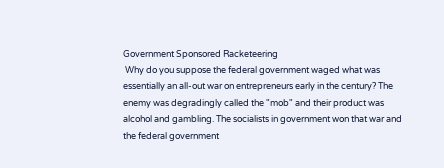Government Sponsored Racketeering
 Why do you suppose the federal government waged what was essentially an all-out war on entrepreneurs early in the century? The enemy was degradingly called the "mob" and their product was alcohol and gambling. The socialists in government won that war and the federal government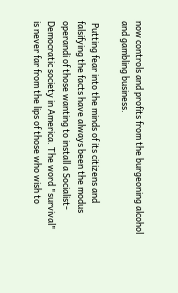now controls and profits from the burgeoning alcohol and gambling business.

 Putting fear into the minds of its citizens and falsifying the facts have always been the modus operandi of those wanting to install a Socialist-Democratic society in America. The word "survival" is never far from the lips of those who wish to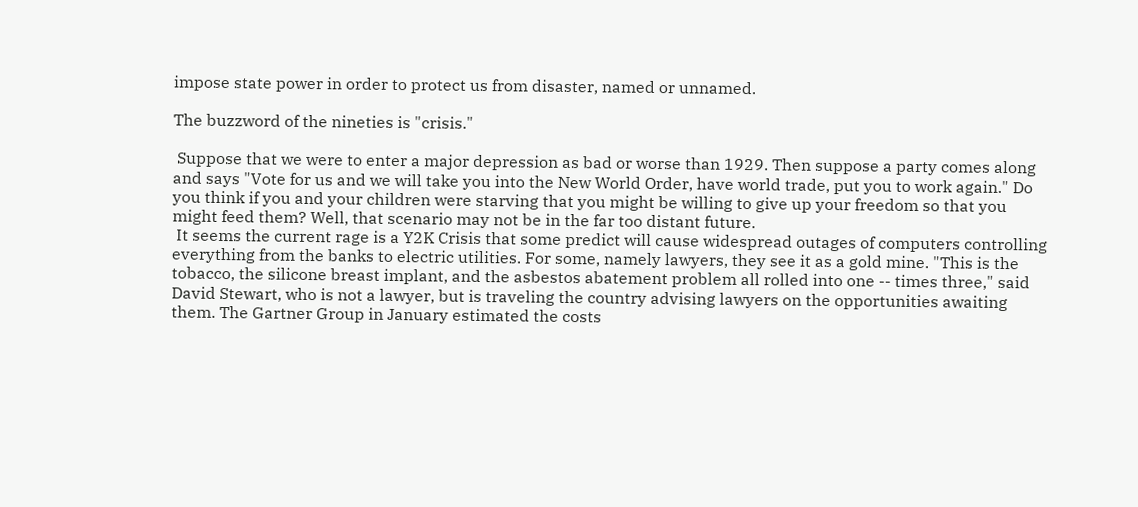impose state power in order to protect us from disaster, named or unnamed.

The buzzword of the nineties is "crisis."

 Suppose that we were to enter a major depression as bad or worse than 1929. Then suppose a party comes along and says "Vote for us and we will take you into the New World Order, have world trade, put you to work again." Do you think if you and your children were starving that you might be willing to give up your freedom so that you might feed them? Well, that scenario may not be in the far too distant future.
 It seems the current rage is a Y2K Crisis that some predict will cause widespread outages of computers controlling everything from the banks to electric utilities. For some, namely lawyers, they see it as a gold mine. "This is the tobacco, the silicone breast implant, and the asbestos abatement problem all rolled into one -- times three," said David Stewart, who is not a lawyer, but is traveling the country advising lawyers on the opportunities awaiting them. The Gartner Group in January estimated the costs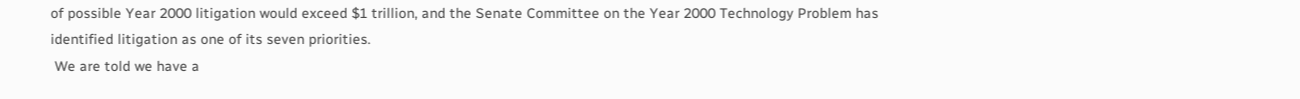of possible Year 2000 litigation would exceed $1 trillion, and the Senate Committee on the Year 2000 Technology Problem has identified litigation as one of its seven priorities.
 We are told we have a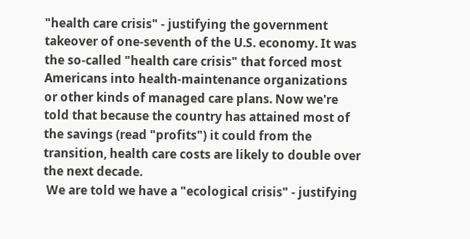"health care crisis" - justifying the government takeover of one-seventh of the U.S. economy. It was the so-called "health care crisis" that forced most Americans into health-maintenance organizations or other kinds of managed care plans. Now we're told that because the country has attained most of the savings (read "profits") it could from the transition, health care costs are likely to double over the next decade.
 We are told we have a "ecological crisis" - justifying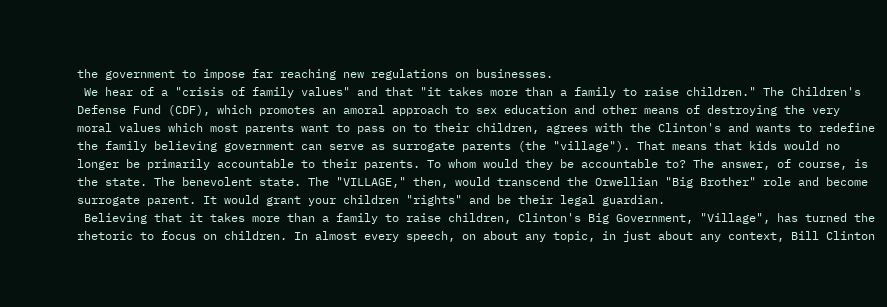the government to impose far reaching new regulations on businesses.
 We hear of a "crisis of family values" and that "it takes more than a family to raise children." The Children's Defense Fund (CDF), which promotes an amoral approach to sex education and other means of destroying the very moral values which most parents want to pass on to their children, agrees with the Clinton's and wants to redefine the family believing government can serve as surrogate parents (the "village"). That means that kids would no longer be primarily accountable to their parents. To whom would they be accountable to? The answer, of course, is the state. The benevolent state. The "VILLAGE," then, would transcend the Orwellian "Big Brother" role and become surrogate parent. It would grant your children "rights" and be their legal guardian.
 Believing that it takes more than a family to raise children, Clinton's Big Government, "Village", has turned the rhetoric to focus on children. In almost every speech, on about any topic, in just about any context, Bill Clinton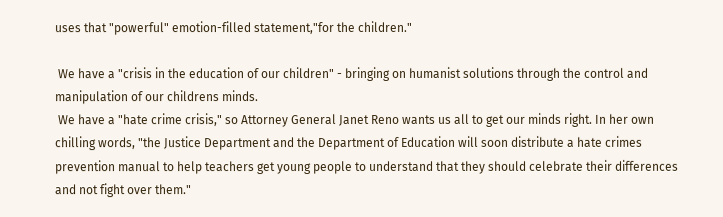uses that "powerful" emotion-filled statement,"for the children."

 We have a "crisis in the education of our children" - bringing on humanist solutions through the control and manipulation of our childrens minds.
 We have a "hate crime crisis," so Attorney General Janet Reno wants us all to get our minds right. In her own chilling words, "the Justice Department and the Department of Education will soon distribute a hate crimes prevention manual to help teachers get young people to understand that they should celebrate their differences and not fight over them."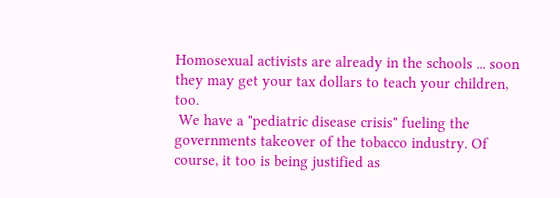Homosexual activists are already in the schools ... soon they may get your tax dollars to teach your children, too.
 We have a "pediatric disease crisis" fueling the governments takeover of the tobacco industry. Of course, it too is being justified as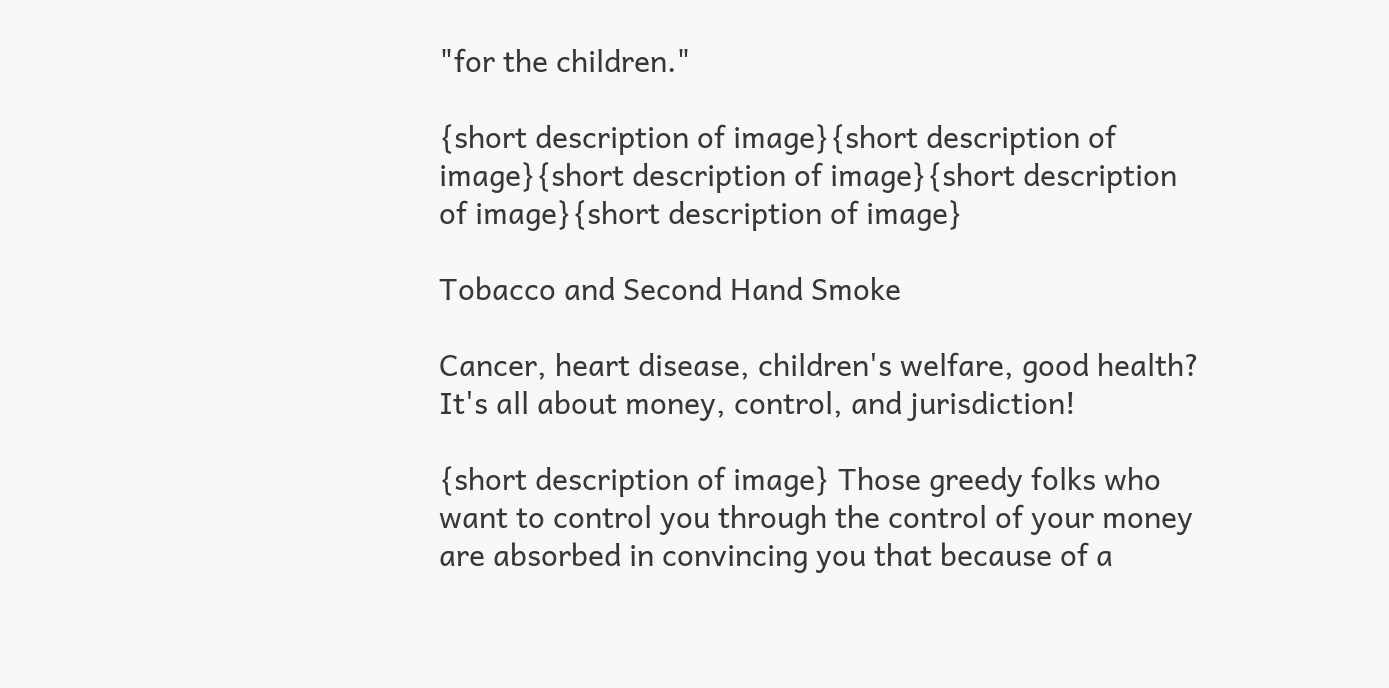"for the children."

{short description of image}{short description of image}{short description of image}{short description of image}{short description of image}

Tobacco and Second Hand Smoke

Cancer, heart disease, children's welfare, good health?
It's all about money, control, and jurisdiction!

{short description of image} Those greedy folks who want to control you through the control of your money are absorbed in convincing you that because of a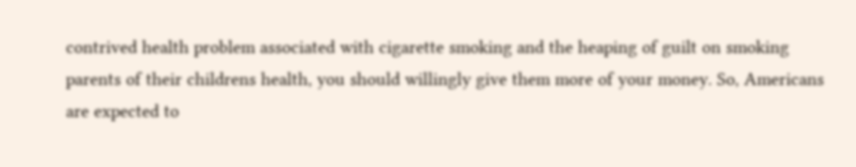contrived health problem associated with cigarette smoking and the heaping of guilt on smoking parents of their childrens health, you should willingly give them more of your money. So, Americans are expected to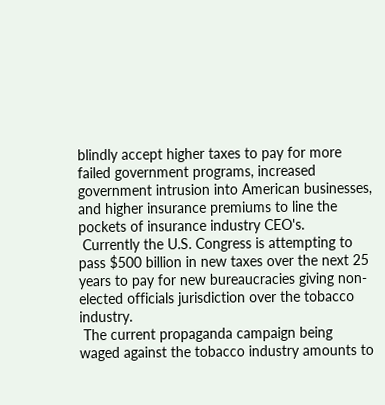blindly accept higher taxes to pay for more failed government programs, increased government intrusion into American businesses, and higher insurance premiums to line the pockets of insurance industry CEO's.
 Currently the U.S. Congress is attempting to pass $500 billion in new taxes over the next 25 years to pay for new bureaucracies giving non-elected officials jurisdiction over the tobacco industry.
 The current propaganda campaign being waged against the tobacco industry amounts to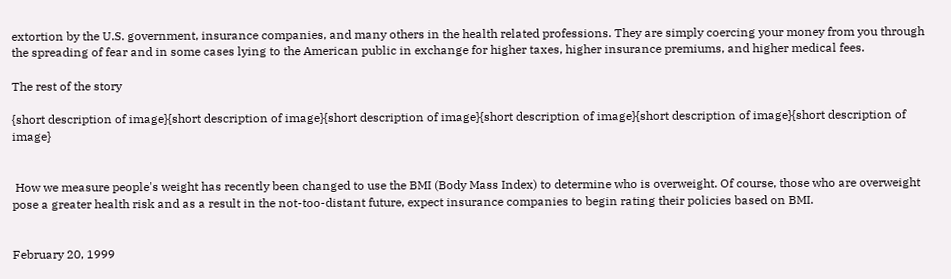extortion by the U.S. government, insurance companies, and many others in the health related professions. They are simply coercing your money from you through the spreading of fear and in some cases lying to the American public in exchange for higher taxes, higher insurance premiums, and higher medical fees.

The rest of the story

{short description of image}{short description of image}{short description of image}{short description of image}{short description of image}{short description of image}


 How we measure people's weight has recently been changed to use the BMI (Body Mass Index) to determine who is overweight. Of course, those who are overweight pose a greater health risk and as a result in the not-too-distant future, expect insurance companies to begin rating their policies based on BMI.


February 20, 1999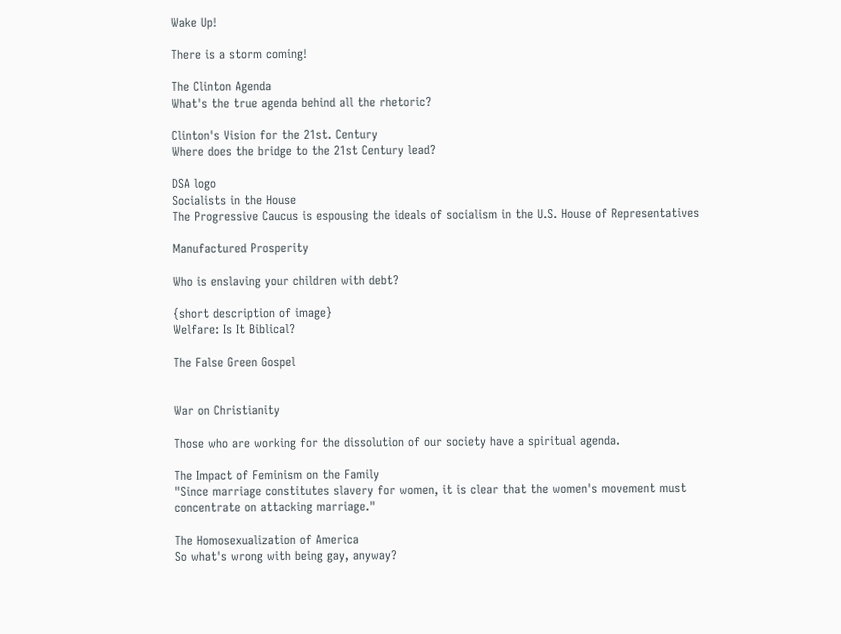Wake Up!

There is a storm coming!

The Clinton Agenda
What's the true agenda behind all the rhetoric?

Clinton's Vision for the 21st. Century
Where does the bridge to the 21st Century lead?

DSA logo
Socialists in the House
The Progressive Caucus is espousing the ideals of socialism in the U.S. House of Representatives

Manufactured Prosperity

Who is enslaving your children with debt?

{short description of image}
Welfare: Is It Biblical?

The False Green Gospel


War on Christianity

Those who are working for the dissolution of our society have a spiritual agenda.

The Impact of Feminism on the Family
"Since marriage constitutes slavery for women, it is clear that the women's movement must concentrate on attacking marriage."

The Homosexualization of America
So what's wrong with being gay, anyway?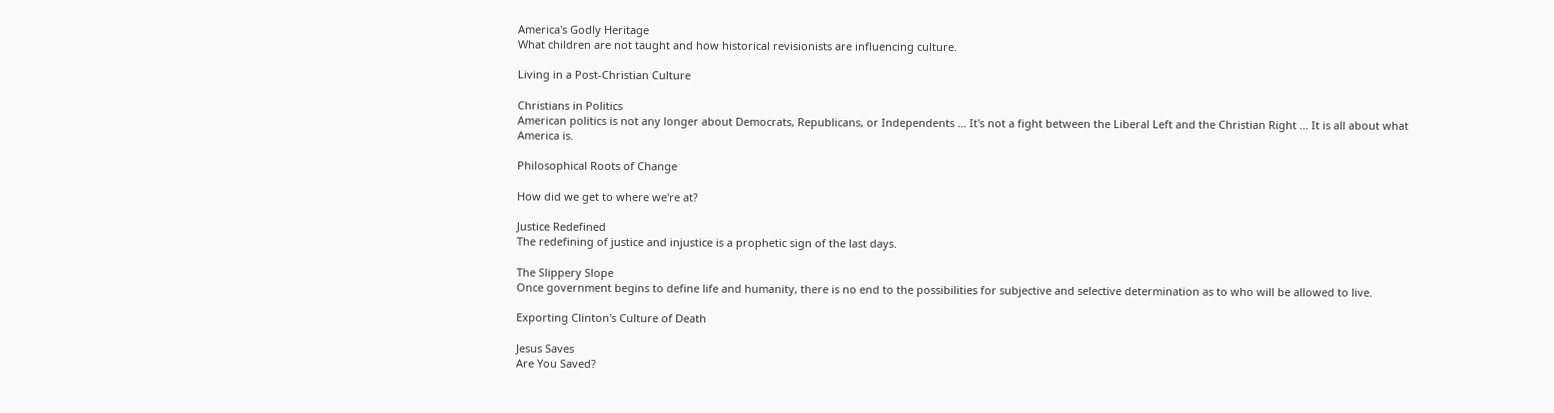America's Godly Heritage
What children are not taught and how historical revisionists are influencing culture.

Living in a Post-Christian Culture

Christians in Politics
American politics is not any longer about Democrats, Republicans, or Independents ... It's not a fight between the Liberal Left and the Christian Right ... It is all about what America is.

Philosophical Roots of Change

How did we get to where we're at?

Justice Redefined
The redefining of justice and injustice is a prophetic sign of the last days.

The Slippery Slope
Once government begins to define life and humanity, there is no end to the possibilities for subjective and selective determination as to who will be allowed to live.

Exporting Clinton's Culture of Death

Jesus Saves
Are You Saved?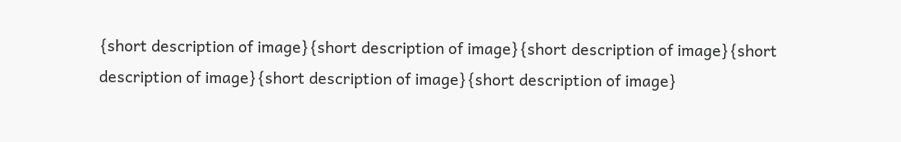{short description of image}{short description of image}{short description of image}{short description of image}{short description of image}{short description of image}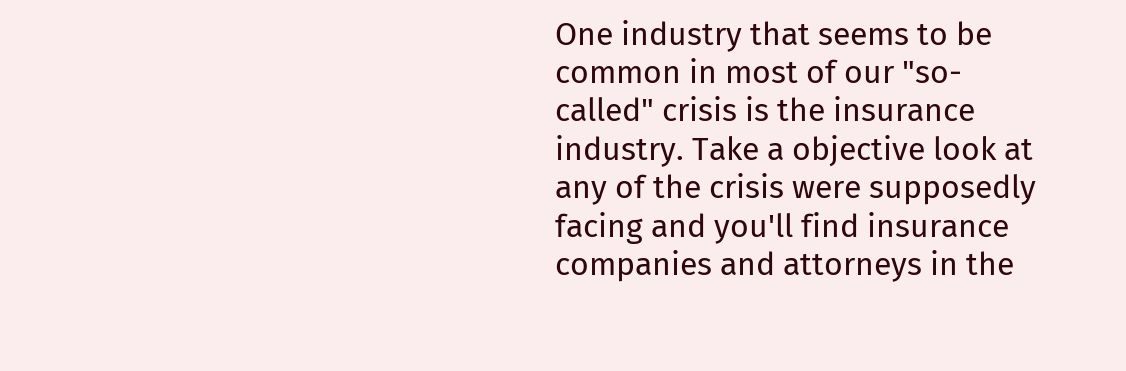One industry that seems to be common in most of our "so-called" crisis is the insurance industry. Take a objective look at any of the crisis were supposedly facing and you'll find insurance companies and attorneys in the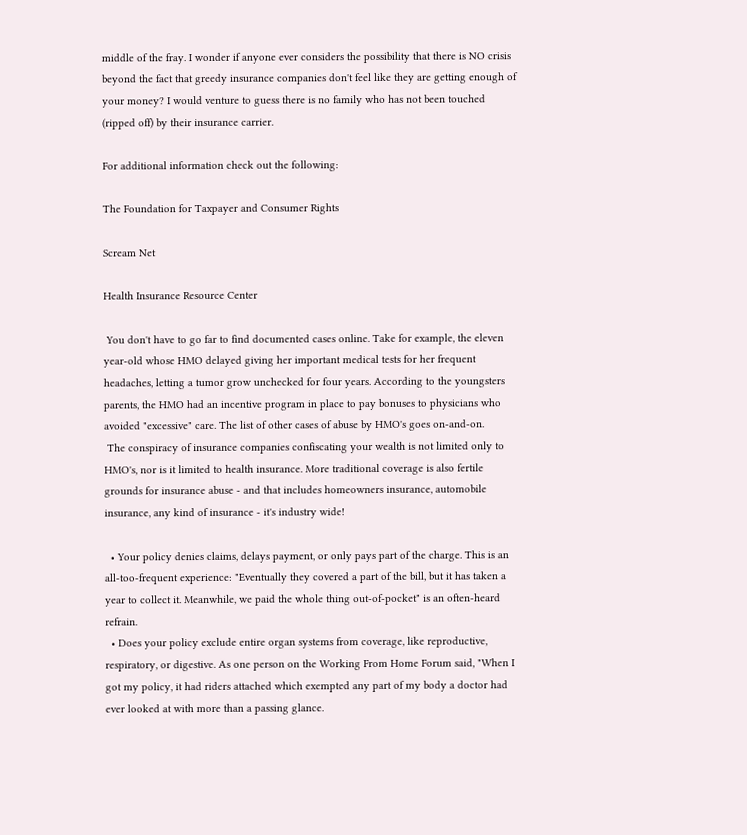middle of the fray. I wonder if anyone ever considers the possibility that there is NO crisis beyond the fact that greedy insurance companies don't feel like they are getting enough of your money? I would venture to guess there is no family who has not been touched (ripped off) by their insurance carrier.

For additional information check out the following:

The Foundation for Taxpayer and Consumer Rights

Scream Net

Health Insurance Resource Center

 You don't have to go far to find documented cases online. Take for example, the eleven year-old whose HMO delayed giving her important medical tests for her frequent headaches, letting a tumor grow unchecked for four years. According to the youngsters parents, the HMO had an incentive program in place to pay bonuses to physicians who avoided "excessive" care. The list of other cases of abuse by HMO's goes on-and-on.
 The conspiracy of insurance companies confiscating your wealth is not limited only to HMO's, nor is it limited to health insurance. More traditional coverage is also fertile grounds for insurance abuse - and that includes homeowners insurance, automobile insurance, any kind of insurance - it's industry wide!

  • Your policy denies claims, delays payment, or only pays part of the charge. This is an all-too-frequent experience: "Eventually they covered a part of the bill, but it has taken a year to collect it. Meanwhile, we paid the whole thing out-of-pocket" is an often-heard refrain.
  • Does your policy exclude entire organ systems from coverage, like reproductive, respiratory, or digestive. As one person on the Working From Home Forum said, "When I got my policy, it had riders attached which exempted any part of my body a doctor had ever looked at with more than a passing glance.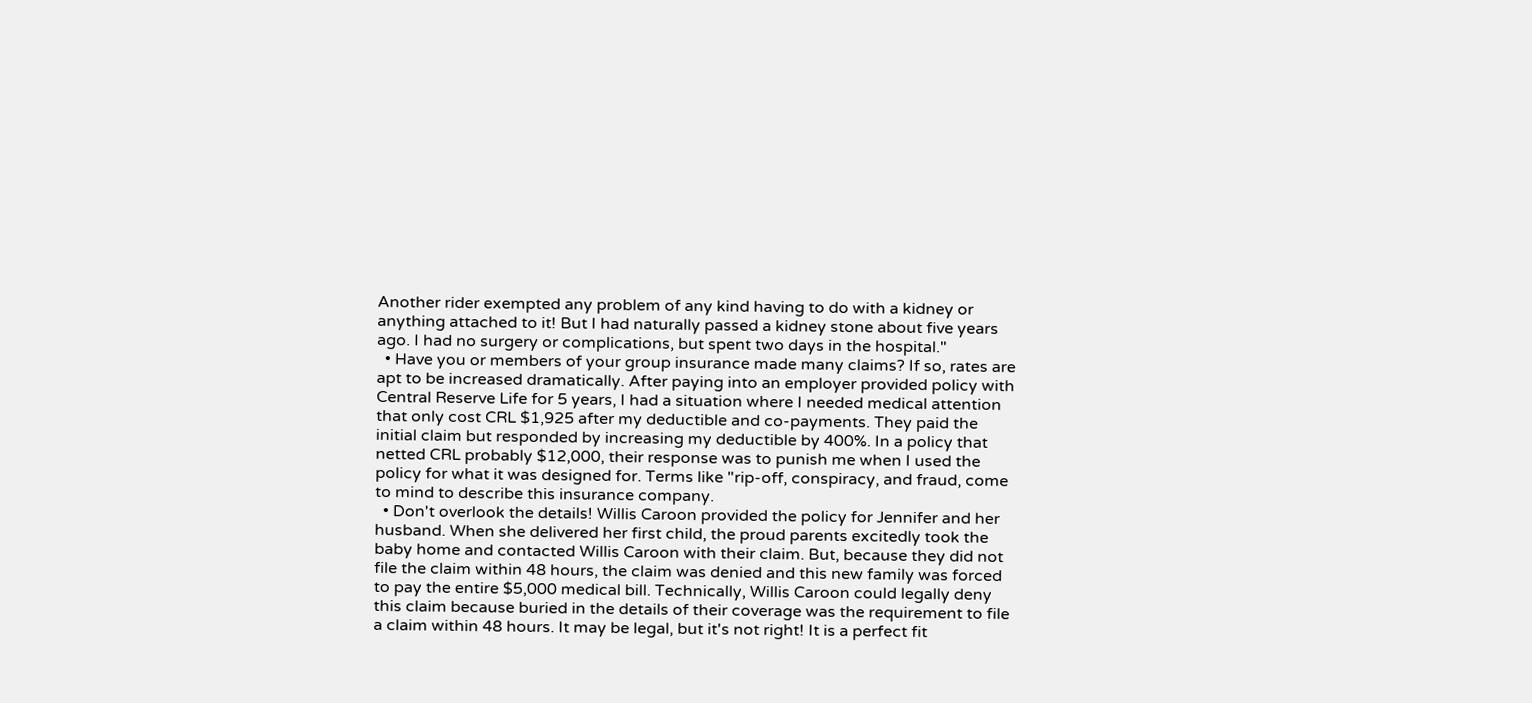Another rider exempted any problem of any kind having to do with a kidney or anything attached to it! But I had naturally passed a kidney stone about five years ago. I had no surgery or complications, but spent two days in the hospital."
  • Have you or members of your group insurance made many claims? If so, rates are apt to be increased dramatically. After paying into an employer provided policy with Central Reserve Life for 5 years, I had a situation where I needed medical attention that only cost CRL $1,925 after my deductible and co-payments. They paid the initial claim but responded by increasing my deductible by 400%. In a policy that netted CRL probably $12,000, their response was to punish me when I used the policy for what it was designed for. Terms like "rip-off, conspiracy, and fraud, come to mind to describe this insurance company.
  • Don't overlook the details! Willis Caroon provided the policy for Jennifer and her husband. When she delivered her first child, the proud parents excitedly took the baby home and contacted Willis Caroon with their claim. But, because they did not file the claim within 48 hours, the claim was denied and this new family was forced to pay the entire $5,000 medical bill. Technically, Willis Caroon could legally deny this claim because buried in the details of their coverage was the requirement to file a claim within 48 hours. It may be legal, but it's not right! It is a perfect fit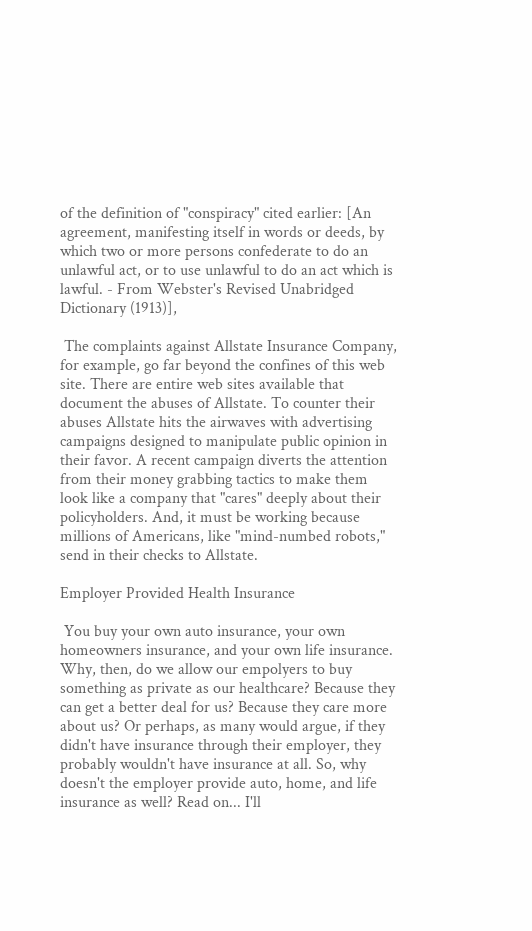of the definition of "conspiracy" cited earlier: [An agreement, manifesting itself in words or deeds, by which two or more persons confederate to do an unlawful act, or to use unlawful to do an act which is lawful. - From Webster's Revised Unabridged Dictionary (1913)],

 The complaints against Allstate Insurance Company, for example, go far beyond the confines of this web site. There are entire web sites available that document the abuses of Allstate. To counter their abuses Allstate hits the airwaves with advertising campaigns designed to manipulate public opinion in their favor. A recent campaign diverts the attention from their money grabbing tactics to make them look like a company that "cares" deeply about their policyholders. And, it must be working because millions of Americans, like "mind-numbed robots," send in their checks to Allstate.

Employer Provided Health Insurance

 You buy your own auto insurance, your own homeowners insurance, and your own life insurance. Why, then, do we allow our empolyers to buy something as private as our healthcare? Because they can get a better deal for us? Because they care more about us? Or perhaps, as many would argue, if they didn't have insurance through their employer, they probably wouldn't have insurance at all. So, why doesn't the employer provide auto, home, and life insurance as well? Read on... I'll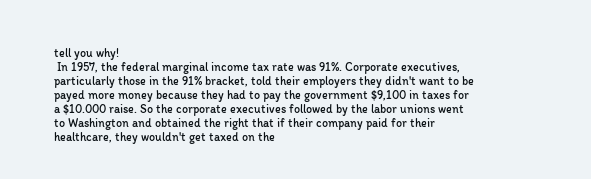tell you why!
 In 1957, the federal marginal income tax rate was 91%. Corporate executives, particularly those in the 91% bracket, told their employers they didn't want to be payed more money because they had to pay the government $9,100 in taxes for a $10.000 raise. So the corporate executives followed by the labor unions went to Washington and obtained the right that if their company paid for their healthcare, they wouldn't get taxed on the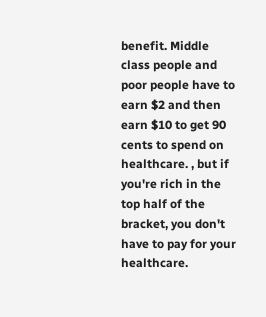benefit. Middle class people and poor people have to earn $2 and then earn $10 to get 90 cents to spend on healthcare. , but if you're rich in the top half of the bracket, you don't have to pay for your healthcare.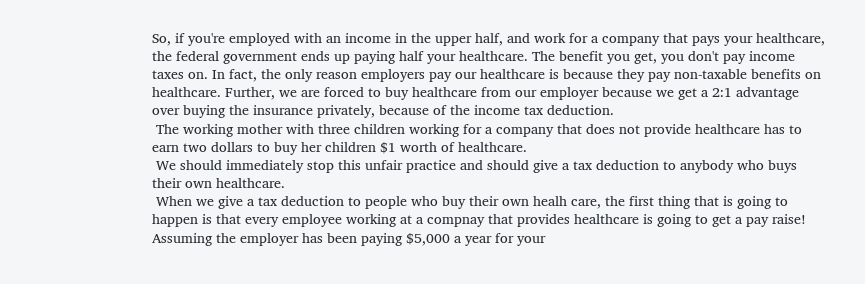So, if you're employed with an income in the upper half, and work for a company that pays your healthcare, the federal government ends up paying half your healthcare. The benefit you get, you don't pay income taxes on. In fact, the only reason employers pay our healthcare is because they pay non-taxable benefits on healthcare. Further, we are forced to buy healthcare from our employer because we get a 2:1 advantage over buying the insurance privately, because of the income tax deduction.
 The working mother with three children working for a company that does not provide healthcare has to earn two dollars to buy her children $1 worth of healthcare.
 We should immediately stop this unfair practice and should give a tax deduction to anybody who buys their own healthcare.
 When we give a tax deduction to people who buy their own healh care, the first thing that is going to happen is that every employee working at a compnay that provides healthcare is going to get a pay raise! Assuming the employer has been paying $5,000 a year for your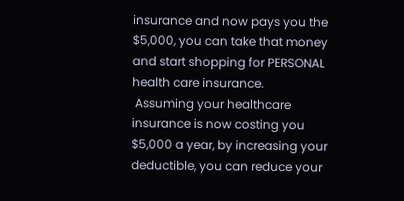insurance and now pays you the $5,000, you can take that money and start shopping for PERSONAL health care insurance.
 Assuming your healthcare insurance is now costing you $5,000 a year, by increasing your deductible, you can reduce your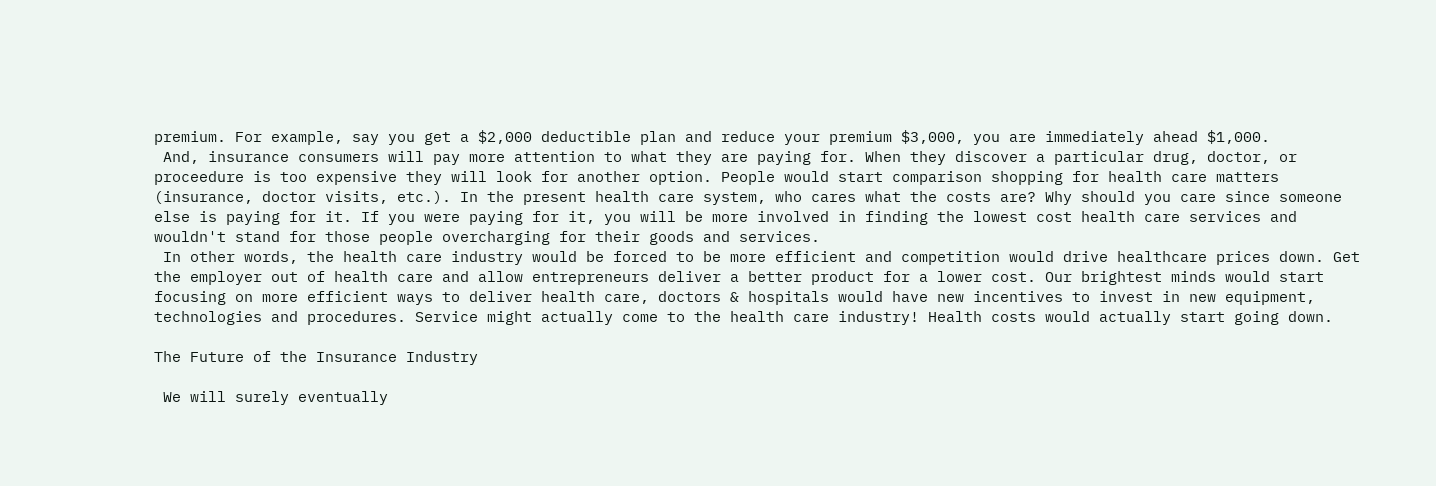premium. For example, say you get a $2,000 deductible plan and reduce your premium $3,000, you are immediately ahead $1,000.
 And, insurance consumers will pay more attention to what they are paying for. When they discover a particular drug, doctor, or proceedure is too expensive they will look for another option. People would start comparison shopping for health care matters (insurance, doctor visits, etc.). In the present health care system, who cares what the costs are? Why should you care since someone else is paying for it. If you were paying for it, you will be more involved in finding the lowest cost health care services and wouldn't stand for those people overcharging for their goods and services.
 In other words, the health care industry would be forced to be more efficient and competition would drive healthcare prices down. Get the employer out of health care and allow entrepreneurs deliver a better product for a lower cost. Our brightest minds would start focusing on more efficient ways to deliver health care, doctors & hospitals would have new incentives to invest in new equipment, technologies and procedures. Service might actually come to the health care industry! Health costs would actually start going down.

The Future of the Insurance Industry

 We will surely eventually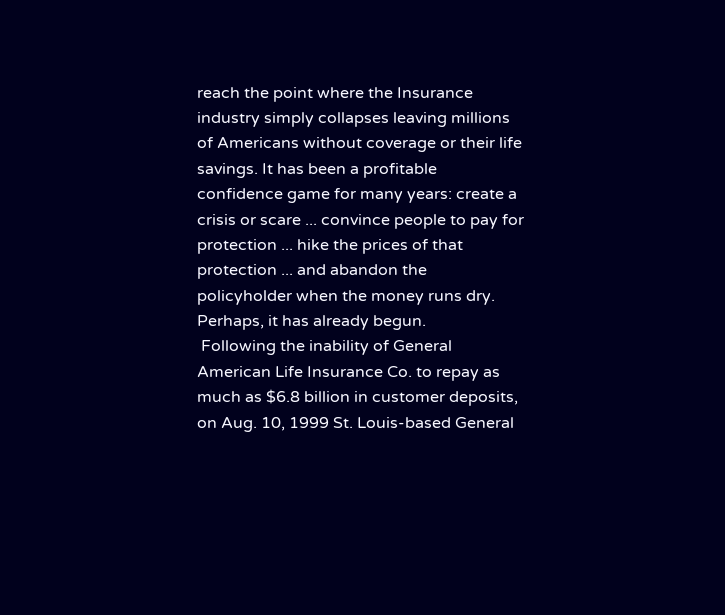reach the point where the Insurance industry simply collapses leaving millions of Americans without coverage or their life savings. It has been a profitable confidence game for many years: create a crisis or scare ... convince people to pay for protection ... hike the prices of that protection ... and abandon the policyholder when the money runs dry. Perhaps, it has already begun.
 Following the inability of General American Life Insurance Co. to repay as much as $6.8 billion in customer deposits, on Aug. 10, 1999 St. Louis-based General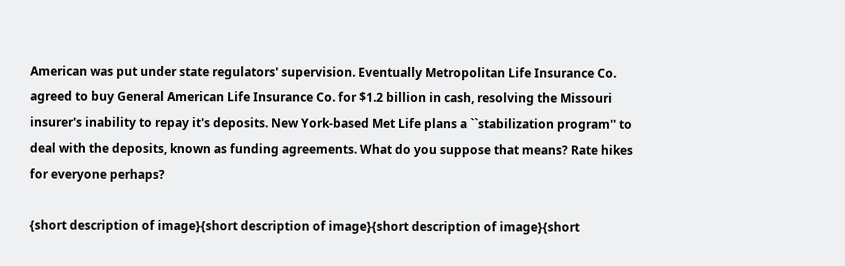American was put under state regulators' supervision. Eventually Metropolitan Life Insurance Co. agreed to buy General American Life Insurance Co. for $1.2 billion in cash, resolving the Missouri insurer's inability to repay it's deposits. New York-based Met Life plans a ``stabilization program'' to deal with the deposits, known as funding agreements. What do you suppose that means? Rate hikes for everyone perhaps?

{short description of image}{short description of image}{short description of image}{short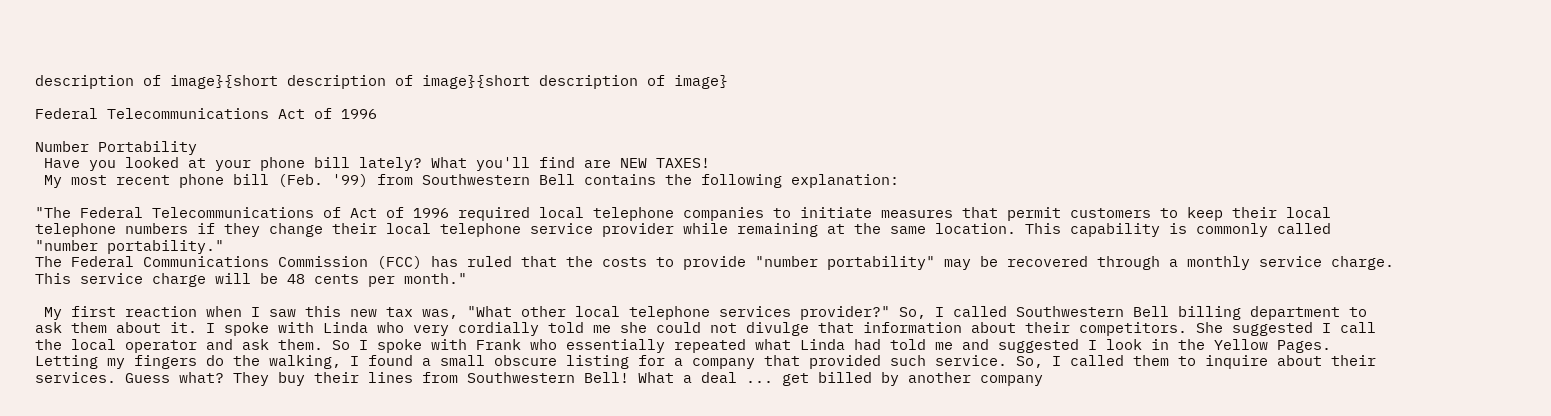description of image}{short description of image}{short description of image}

Federal Telecommunications Act of 1996

Number Portability
 Have you looked at your phone bill lately? What you'll find are NEW TAXES!
 My most recent phone bill (Feb. '99) from Southwestern Bell contains the following explanation:

"The Federal Telecommunications of Act of 1996 required local telephone companies to initiate measures that permit customers to keep their local telephone numbers if they change their local telephone service provider while remaining at the same location. This capability is commonly called "number portability."
The Federal Communications Commission (FCC) has ruled that the costs to provide "number portability" may be recovered through a monthly service charge. This service charge will be 48 cents per month."

 My first reaction when I saw this new tax was, "What other local telephone services provider?" So, I called Southwestern Bell billing department to ask them about it. I spoke with Linda who very cordially told me she could not divulge that information about their competitors. She suggested I call the local operator and ask them. So I spoke with Frank who essentially repeated what Linda had told me and suggested I look in the Yellow Pages. Letting my fingers do the walking, I found a small obscure listing for a company that provided such service. So, I called them to inquire about their services. Guess what? They buy their lines from Southwestern Bell! What a deal ... get billed by another company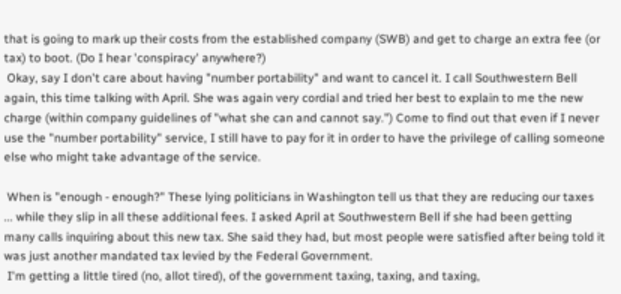that is going to mark up their costs from the established company (SWB) and get to charge an extra fee (or tax) to boot. (Do I hear 'conspiracy' anywhere?)
 Okay, say I don't care about having "number portability" and want to cancel it. I call Southwestern Bell again, this time talking with April. She was again very cordial and tried her best to explain to me the new charge (within company guidelines of "what she can and cannot say.") Come to find out that even if I never use the "number portability" service, I still have to pay for it in order to have the privilege of calling someone else who might take advantage of the service.

 When is "enough - enough?" These lying politicians in Washington tell us that they are reducing our taxes ... while they slip in all these additional fees. I asked April at Southwestern Bell if she had been getting many calls inquiring about this new tax. She said they had, but most people were satisfied after being told it was just another mandated tax levied by the Federal Government.
 I'm getting a little tired (no, allot tired), of the government taxing, taxing, and taxing,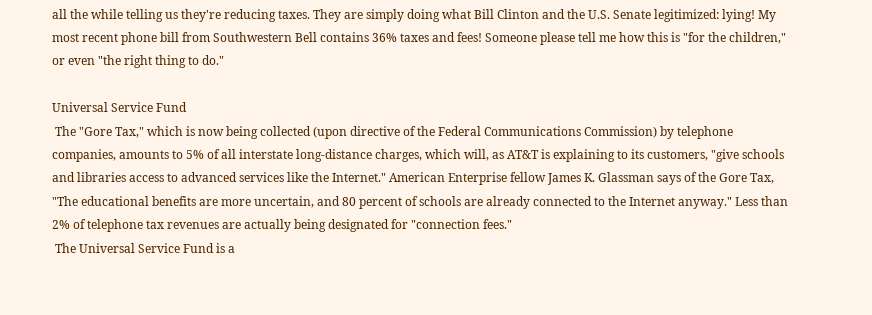all the while telling us they're reducing taxes. They are simply doing what Bill Clinton and the U.S. Senate legitimized: lying! My most recent phone bill from Southwestern Bell contains 36% taxes and fees! Someone please tell me how this is "for the children," or even "the right thing to do."

Universal Service Fund
 The "Gore Tax," which is now being collected (upon directive of the Federal Communications Commission) by telephone companies, amounts to 5% of all interstate long-distance charges, which will, as AT&T is explaining to its customers, "give schools and libraries access to advanced services like the Internet." American Enterprise fellow James K. Glassman says of the Gore Tax, "The educational benefits are more uncertain, and 80 percent of schools are already connected to the Internet anyway." Less than 2% of telephone tax revenues are actually being designated for "connection fees."
 The Universal Service Fund is a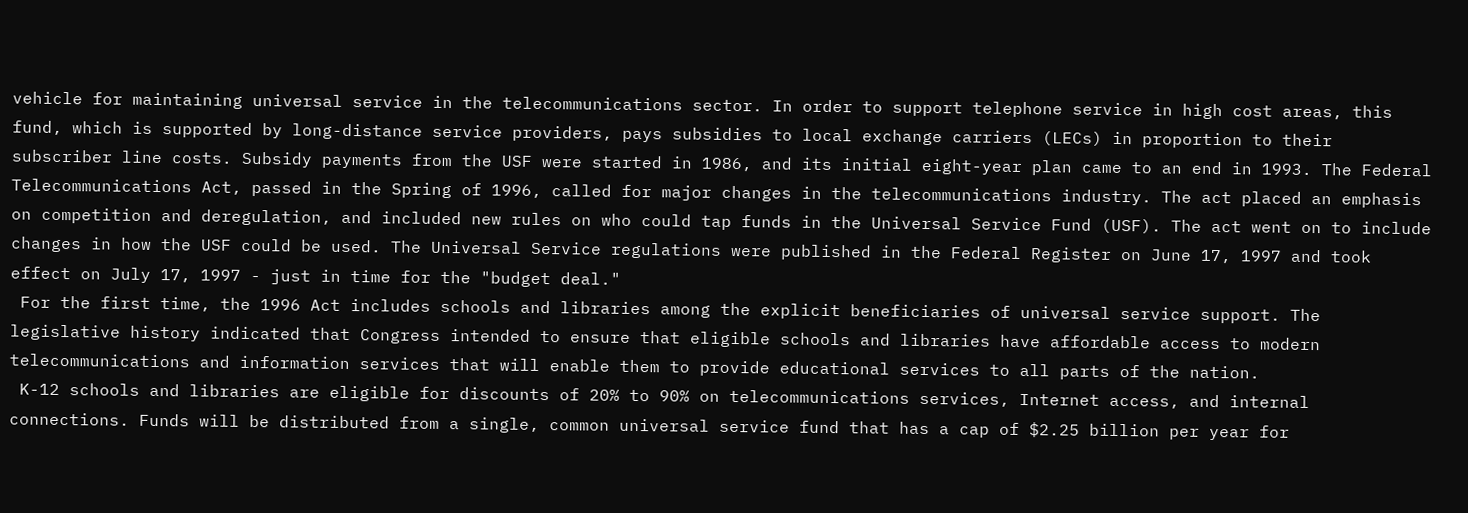vehicle for maintaining universal service in the telecommunications sector. In order to support telephone service in high cost areas, this fund, which is supported by long-distance service providers, pays subsidies to local exchange carriers (LECs) in proportion to their subscriber line costs. Subsidy payments from the USF were started in 1986, and its initial eight-year plan came to an end in 1993. The Federal Telecommunications Act, passed in the Spring of 1996, called for major changes in the telecommunications industry. The act placed an emphasis on competition and deregulation, and included new rules on who could tap funds in the Universal Service Fund (USF). The act went on to include changes in how the USF could be used. The Universal Service regulations were published in the Federal Register on June 17, 1997 and took effect on July 17, 1997 - just in time for the "budget deal."
 For the first time, the 1996 Act includes schools and libraries among the explicit beneficiaries of universal service support. The legislative history indicated that Congress intended to ensure that eligible schools and libraries have affordable access to modern telecommunications and information services that will enable them to provide educational services to all parts of the nation.
 K-12 schools and libraries are eligible for discounts of 20% to 90% on telecommunications services, Internet access, and internal connections. Funds will be distributed from a single, common universal service fund that has a cap of $2.25 billion per year for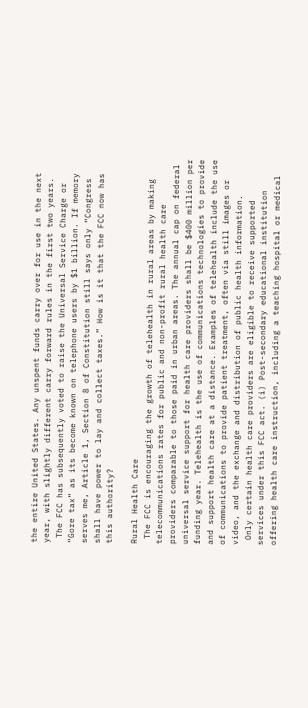the entire United States. Any unspent funds carry over for use in the next year, with slightly different carry forward rules in the first two years.
 The FCC has subsequently voted to raise the Universal Service Charge or “Gore tax” as its become known on telephone users by $1 billion. If memory serves me, Article 1, Section 8 of Constitution still says only “Congress shall have power to lay and collect taxes.” How is it that the FCC now has this authority?

Rural Health Care
 The FCC is encouraging the growth of telehealth in rural areas by making telecommunications rates for public and non-profit rural health care providers comparable to those paid in urban areas. The annual cap on federal universal service support for health care providers shall be $400 million per funding year. Telehealth is the use of communications technologies to provide and support health care at a distance. Examples of telehealth include the use of communications to provide patient treatment, often via still images or video, and the exchange and distribution of public health information.
 Only certain health care providers are eligible to receive supported services under this FCC act. (i) Post-secondary educational institution offering health care instruction, including a teaching hospital or medical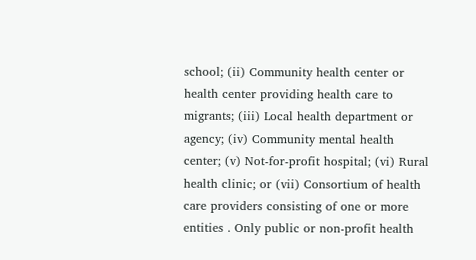school; (ii) Community health center or health center providing health care to migrants; (iii) Local health department or agency; (iv) Community mental health center; (v) Not-for-profit hospital; (vi) Rural health clinic; or (vii) Consortium of health care providers consisting of one or more entities . Only public or non-profit health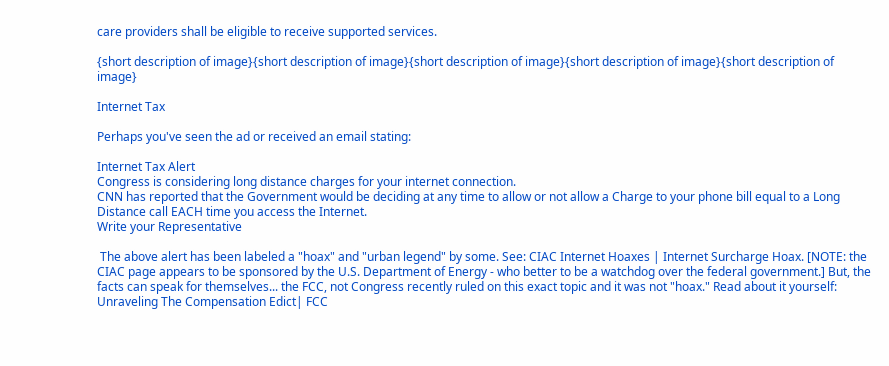care providers shall be eligible to receive supported services.

{short description of image}{short description of image}{short description of image}{short description of image}{short description of image}

Internet Tax

Perhaps you've seen the ad or received an email stating:

Internet Tax Alert
Congress is considering long distance charges for your internet connection.
CNN has reported that the Government would be deciding at any time to allow or not allow a Charge to your phone bill equal to a Long Distance call EACH time you access the Internet.
Write your Representative

 The above alert has been labeled a "hoax" and "urban legend" by some. See: CIAC Internet Hoaxes | Internet Surcharge Hoax. [NOTE: the CIAC page appears to be sponsored by the U.S. Department of Energy - who better to be a watchdog over the federal government.] But, the facts can speak for themselves... the FCC, not Congress recently ruled on this exact topic and it was not "hoax." Read about it yourself: Unraveling The Compensation Edict| FCC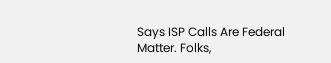Says ISP Calls Are Federal Matter. Folks,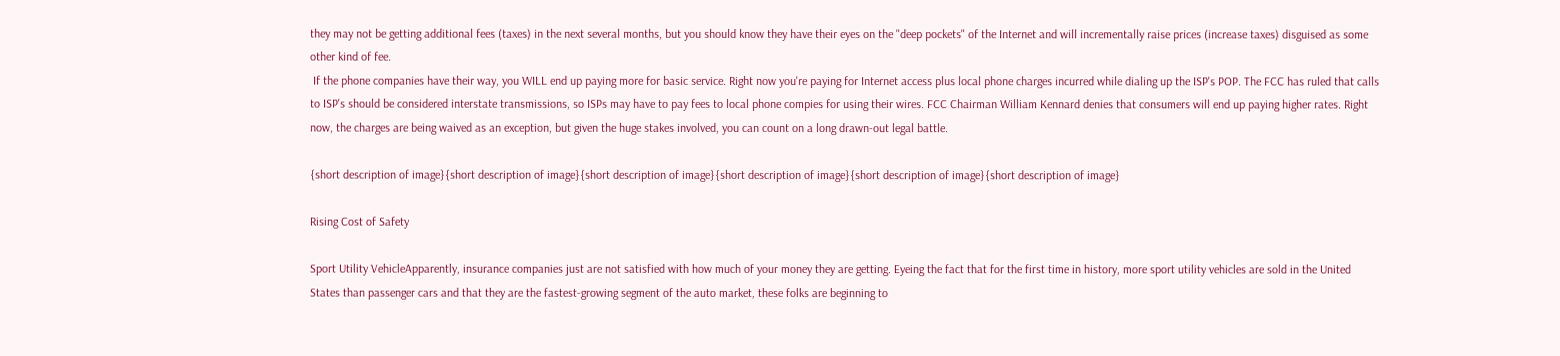they may not be getting additional fees (taxes) in the next several months, but you should know they have their eyes on the "deep pockets" of the Internet and will incrementally raise prices (increase taxes) disguised as some other kind of fee.
 If the phone companies have their way, you WILL end up paying more for basic service. Right now you're paying for Internet access plus local phone charges incurred while dialing up the ISP's POP. The FCC has ruled that calls to ISP's should be considered interstate transmissions, so ISPs may have to pay fees to local phone compies for using their wires. FCC Chairman William Kennard denies that consumers will end up paying higher rates. Right now, the charges are being waived as an exception, but given the huge stakes involved, you can count on a long drawn-out legal battle.

{short description of image}{short description of image}{short description of image}{short description of image}{short description of image}{short description of image}

Rising Cost of Safety

Sport Utility VehicleApparently, insurance companies just are not satisfied with how much of your money they are getting. Eyeing the fact that for the first time in history, more sport utility vehicles are sold in the United States than passenger cars and that they are the fastest-growing segment of the auto market, these folks are beginning to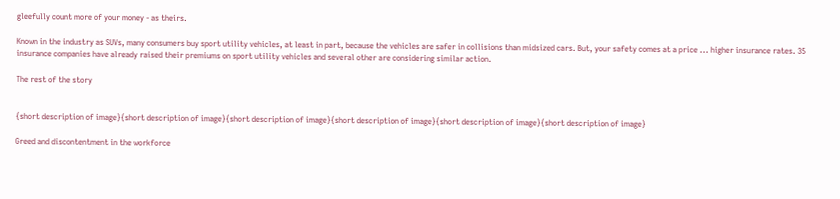gleefully count more of your money - as theirs.

Known in the industry as SUVs, many consumers buy sport utility vehicles, at least in part, because the vehicles are safer in collisions than midsized cars. But, your safety comes at a price ... higher insurance rates. 35 insurance companies have already raised their premiums on sport utility vehicles and several other are considering similar action.

The rest of the story


{short description of image}{short description of image}{short description of image}{short description of image}{short description of image}{short description of image}

Greed and discontentment in the workforce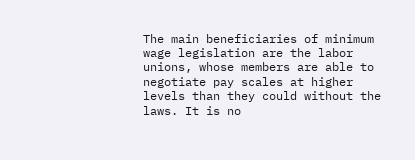The main beneficiaries of minimum wage legislation are the labor unions, whose members are able to negotiate pay scales at higher levels than they could without the laws. It is no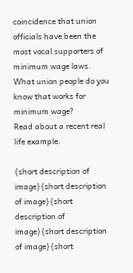coincidence that union officials have been the most vocal supporters of minimum wage laws. What union people do you know that works for minimum wage?
Read about a recent real life example.

{short description of image}{short description of image}{short description of image}{short description of image}{short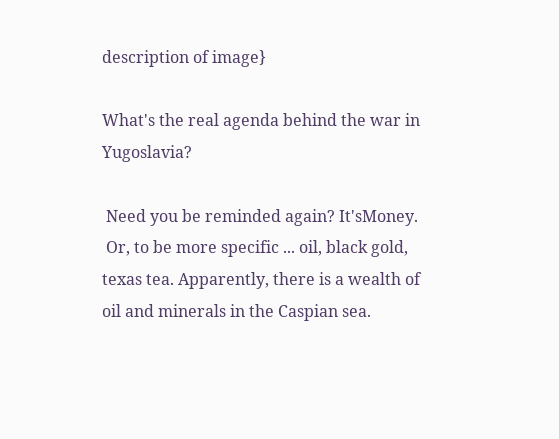description of image}

What's the real agenda behind the war in Yugoslavia?

 Need you be reminded again? It'sMoney.
 Or, to be more specific ... oil, black gold, texas tea. Apparently, there is a wealth of oil and minerals in the Caspian sea.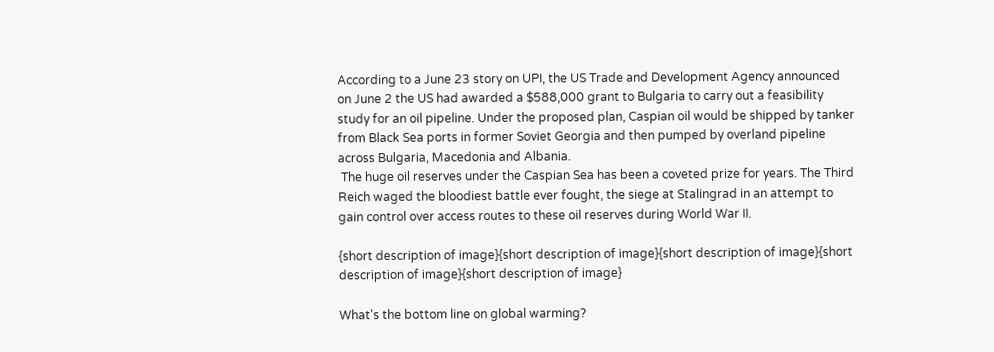According to a June 23 story on UPI, the US Trade and Development Agency announced on June 2 the US had awarded a $588,000 grant to Bulgaria to carry out a feasibility study for an oil pipeline. Under the proposed plan, Caspian oil would be shipped by tanker from Black Sea ports in former Soviet Georgia and then pumped by overland pipeline across Bulgaria, Macedonia and Albania.
 The huge oil reserves under the Caspian Sea has been a coveted prize for years. The Third Reich waged the bloodiest battle ever fought, the siege at Stalingrad in an attempt to gain control over access routes to these oil reserves during World War II.

{short description of image}{short description of image}{short description of image}{short description of image}{short description of image}

What's the bottom line on global warming?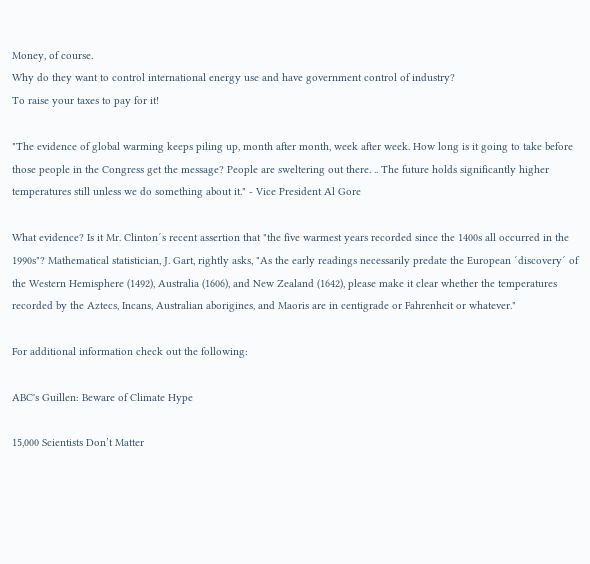Money, of course.
Why do they want to control international energy use and have government control of industry?
To raise your taxes to pay for it!

"The evidence of global warming keeps piling up, month after month, week after week. How long is it going to take before those people in the Congress get the message? People are sweltering out there. .. The future holds significantly higher temperatures still unless we do something about it." - Vice President Al Gore

What evidence? Is it Mr. Clinton´s recent assertion that "the five warmest years recorded since the 1400s all occurred in the 1990s"? Mathematical statistician, J. Gart, rightly asks, "As the early readings necessarily predate the European ´discovery´ of the Western Hemisphere (1492), Australia (1606), and New Zealand (1642), please make it clear whether the temperatures recorded by the Aztecs, Incans, Australian aborigines, and Maoris are in centigrade or Fahrenheit or whatever."

For additional information check out the following:

ABC's Guillen: Beware of Climate Hype

15,000 Scientists Don’t Matter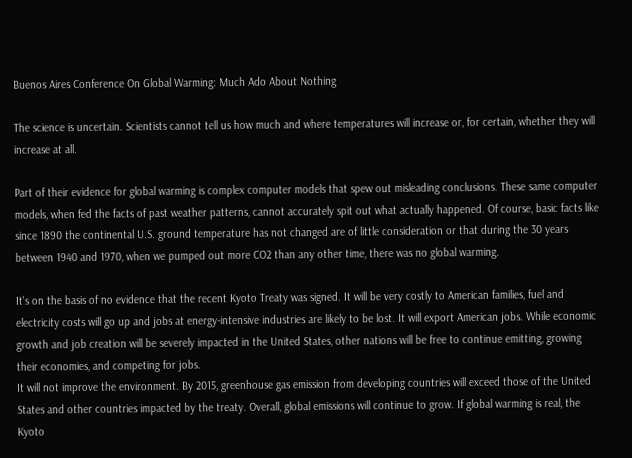Buenos Aires Conference On Global Warming: Much Ado About Nothing

The science is uncertain. Scientists cannot tell us how much and where temperatures will increase or, for certain, whether they will increase at all.

Part of their evidence for global warming is complex computer models that spew out misleading conclusions. These same computer models, when fed the facts of past weather patterns, cannot accurately spit out what actually happened. Of course, basic facts like since 1890 the continental U.S. ground temperature has not changed are of little consideration or that during the 30 years between 1940 and 1970, when we pumped out more CO2 than any other time, there was no global warming.

It's on the basis of no evidence that the recent Kyoto Treaty was signed. It will be very costly to American families, fuel and electricity costs will go up and jobs at energy-intensive industries are likely to be lost. It will export American jobs. While economic growth and job creation will be severely impacted in the United States, other nations will be free to continue emitting, growing their economies, and competing for jobs.
It will not improve the environment. By 2015, greenhouse gas emission from developing countries will exceed those of the United States and other countries impacted by the treaty. Overall, global emissions will continue to grow. If global warming is real, the Kyoto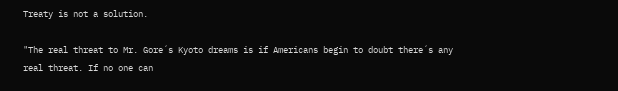Treaty is not a solution.

"The real threat to Mr. Gore´s Kyoto dreams is if Americans begin to doubt there´s any real threat. If no one can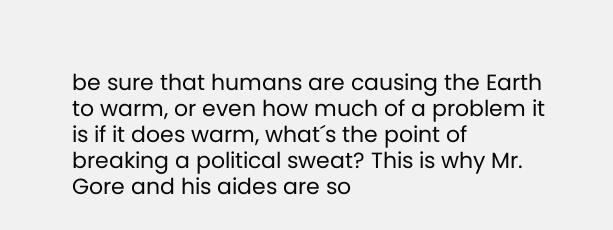be sure that humans are causing the Earth to warm, or even how much of a problem it is if it does warm, what´s the point of breaking a political sweat? This is why Mr. Gore and his aides are so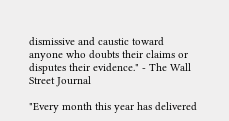dismissive and caustic toward anyone who doubts their claims or disputes their evidence." - The Wall Street Journal

"Every month this year has delivered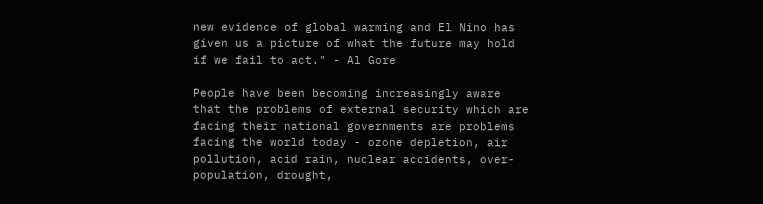new evidence of global warming and El Nino has given us a picture of what the future may hold if we fail to act." - Al Gore

People have been becoming increasingly aware that the problems of external security which are facing their national governments are problems facing the world today - ozone depletion, air pollution, acid rain, nuclear accidents, over-population, drought,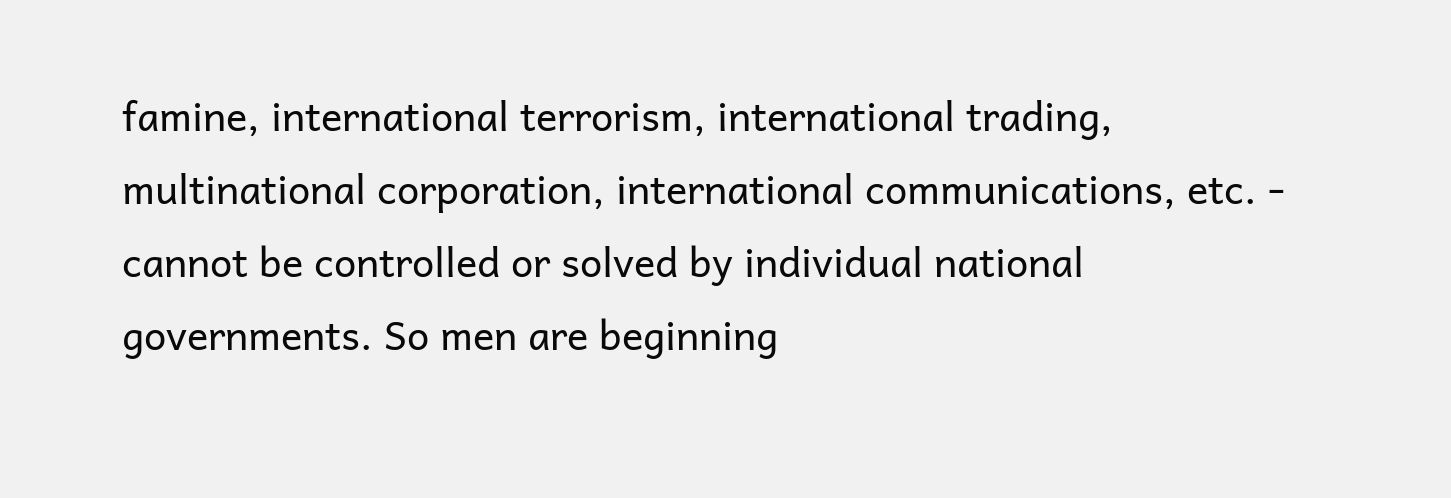famine, international terrorism, international trading, multinational corporation, international communications, etc. - cannot be controlled or solved by individual national governments. So men are beginning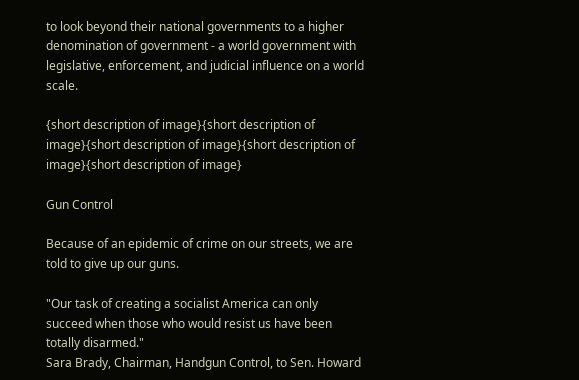to look beyond their national governments to a higher denomination of government - a world government with legislative, enforcement, and judicial influence on a world scale.

{short description of image}{short description of image}{short description of image}{short description of image}{short description of image}

Gun Control

Because of an epidemic of crime on our streets, we are told to give up our guns.

"Our task of creating a socialist America can only succeed when those who would resist us have been totally disarmed."
Sara Brady, Chairman, Handgun Control, to Sen. Howard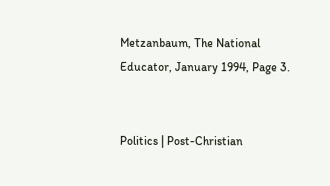Metzanbaum, The National Educator, January 1994, Page 3.


Politics | Post-Christian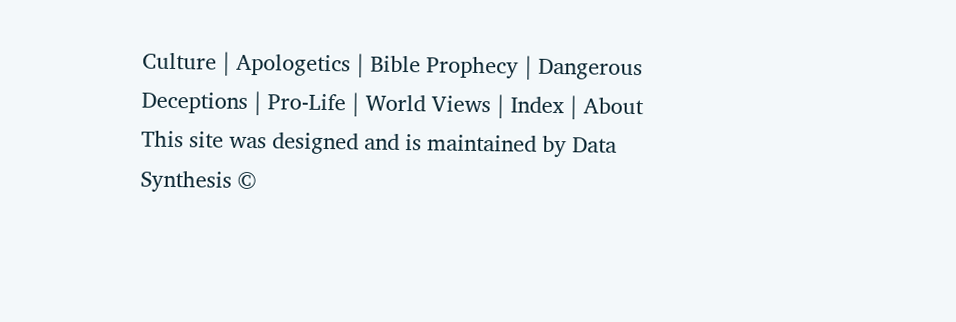Culture | Apologetics | Bible Prophecy | Dangerous Deceptions | Pro-Life | World Views | Index | About
This site was designed and is maintained by Data Synthesis ©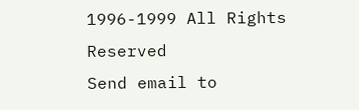1996-1999 All Rights Reserved
Send email to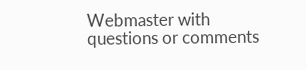Webmaster with questions or comments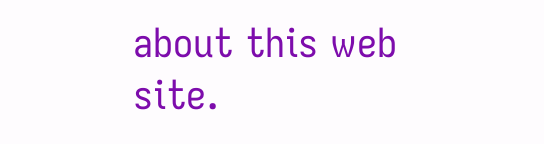about this web site.